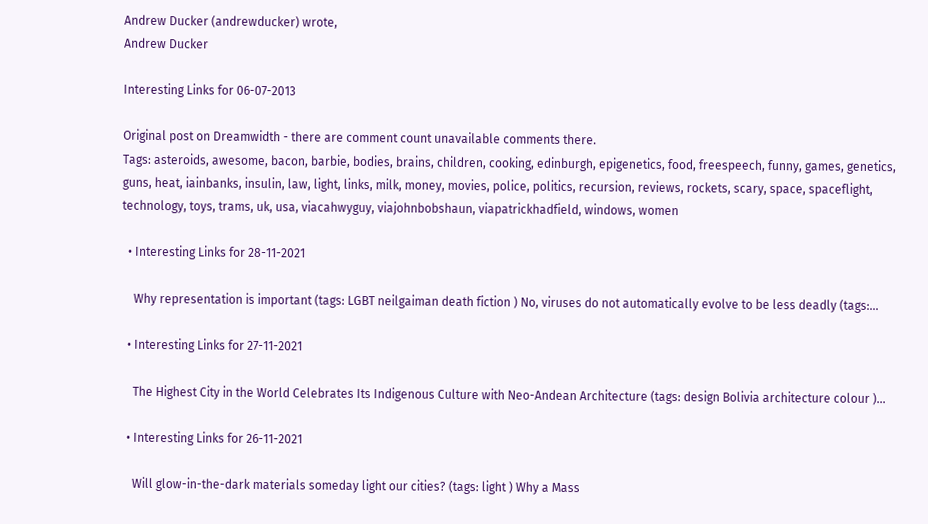Andrew Ducker (andrewducker) wrote,
Andrew Ducker

Interesting Links for 06-07-2013

Original post on Dreamwidth - there are comment count unavailable comments there.
Tags: asteroids, awesome, bacon, barbie, bodies, brains, children, cooking, edinburgh, epigenetics, food, freespeech, funny, games, genetics, guns, heat, iainbanks, insulin, law, light, links, milk, money, movies, police, politics, recursion, reviews, rockets, scary, space, spaceflight, technology, toys, trams, uk, usa, viacahwyguy, viajohnbobshaun, viapatrickhadfield, windows, women

  • Interesting Links for 28-11-2021

    Why representation is important (tags: LGBT neilgaiman death fiction ) No, viruses do not automatically evolve to be less deadly (tags:…

  • Interesting Links for 27-11-2021

    The Highest City in the World Celebrates Its Indigenous Culture with Neo-Andean Architecture (tags: design Bolivia architecture colour )…

  • Interesting Links for 26-11-2021

    Will glow-in-the-dark materials someday light our cities? (tags: light ) Why a Mass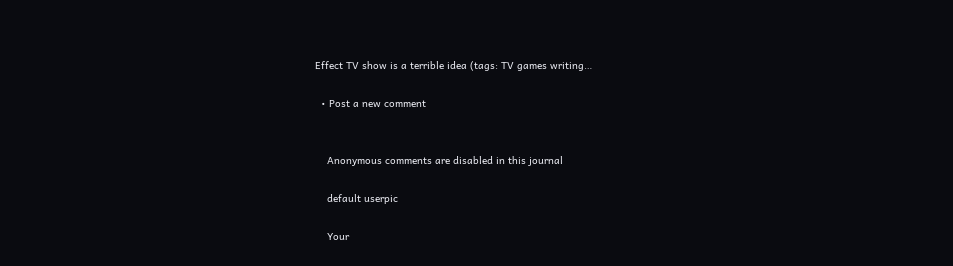Effect TV show is a terrible idea (tags: TV games writing…

  • Post a new comment


    Anonymous comments are disabled in this journal

    default userpic

    Your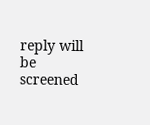reply will be screened